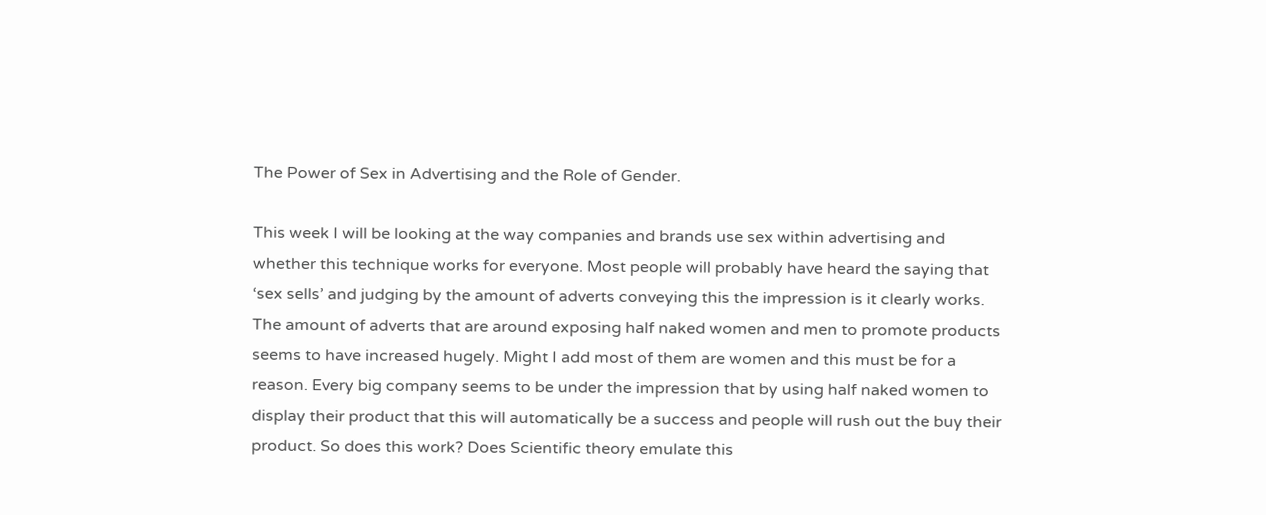The Power of Sex in Advertising and the Role of Gender.

This week I will be looking at the way companies and brands use sex within advertising and whether this technique works for everyone. Most people will probably have heard the saying that ‘sex sells’ and judging by the amount of adverts conveying this the impression is it clearly works. The amount of adverts that are around exposing half naked women and men to promote products seems to have increased hugely. Might I add most of them are women and this must be for a reason. Every big company seems to be under the impression that by using half naked women to display their product that this will automatically be a success and people will rush out the buy their product. So does this work? Does Scientific theory emulate this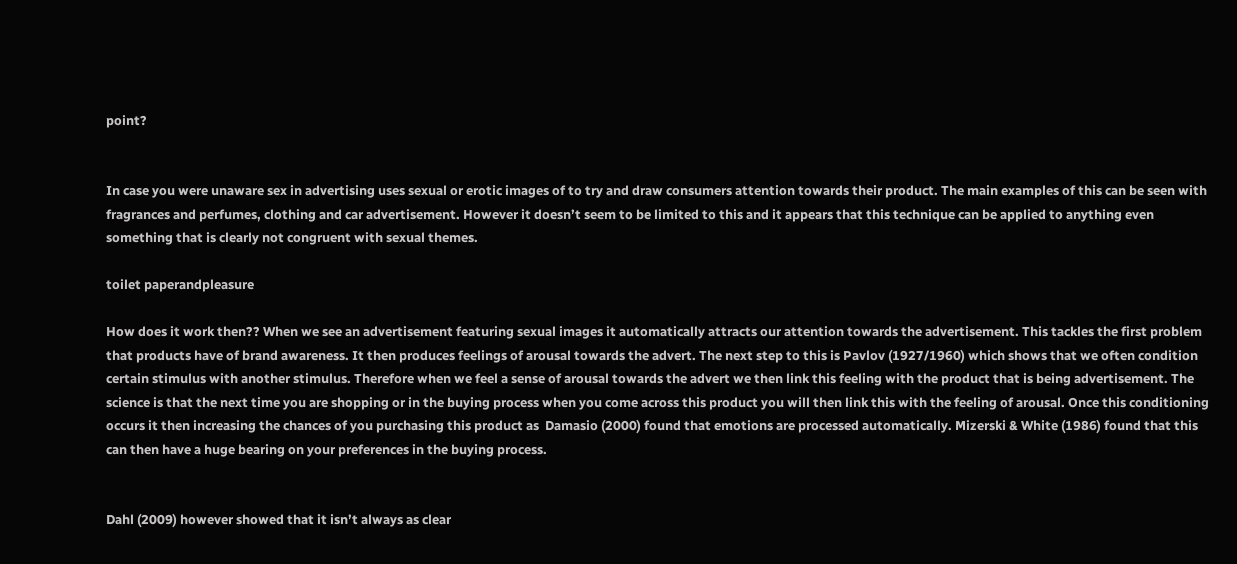point?


In case you were unaware sex in advertising uses sexual or erotic images of to try and draw consumers attention towards their product. The main examples of this can be seen with fragrances and perfumes, clothing and car advertisement. However it doesn’t seem to be limited to this and it appears that this technique can be applied to anything even something that is clearly not congruent with sexual themes.

toilet paperandpleasure

How does it work then?? When we see an advertisement featuring sexual images it automatically attracts our attention towards the advertisement. This tackles the first problem that products have of brand awareness. It then produces feelings of arousal towards the advert. The next step to this is Pavlov (1927/1960) which shows that we often condition certain stimulus with another stimulus. Therefore when we feel a sense of arousal towards the advert we then link this feeling with the product that is being advertisement. The science is that the next time you are shopping or in the buying process when you come across this product you will then link this with the feeling of arousal. Once this conditioning occurs it then increasing the chances of you purchasing this product as  Damasio (2000) found that emotions are processed automatically. Mizerski & White (1986) found that this can then have a huge bearing on your preferences in the buying process.


Dahl (2009) however showed that it isn’t always as clear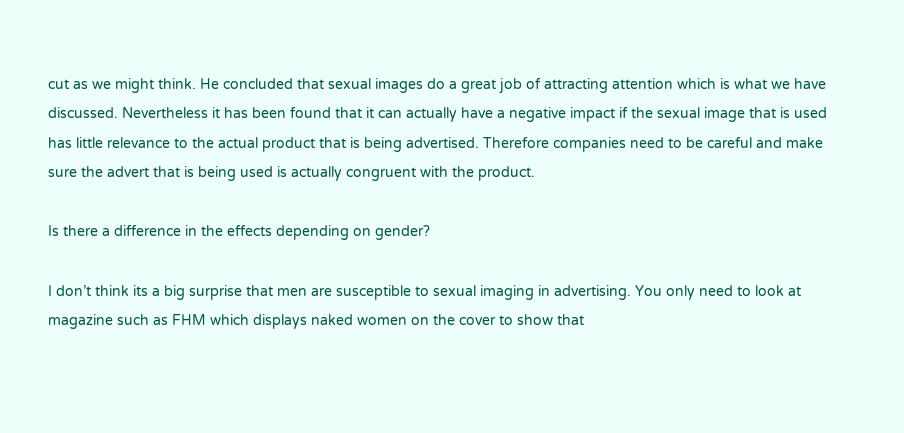cut as we might think. He concluded that sexual images do a great job of attracting attention which is what we have discussed. Nevertheless it has been found that it can actually have a negative impact if the sexual image that is used has little relevance to the actual product that is being advertised. Therefore companies need to be careful and make sure the advert that is being used is actually congruent with the product.

Is there a difference in the effects depending on gender?

I don’t think its a big surprise that men are susceptible to sexual imaging in advertising. You only need to look at magazine such as FHM which displays naked women on the cover to show that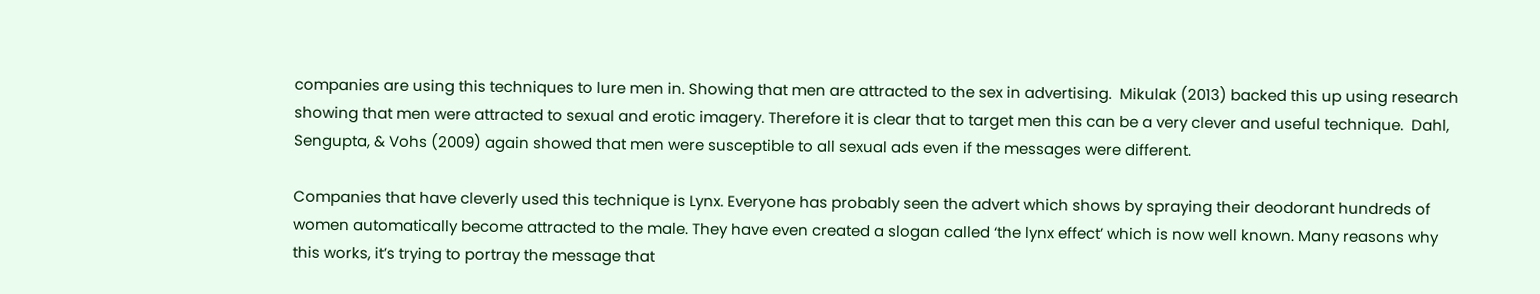companies are using this techniques to lure men in. Showing that men are attracted to the sex in advertising.  Mikulak (2013) backed this up using research showing that men were attracted to sexual and erotic imagery. Therefore it is clear that to target men this can be a very clever and useful technique.  Dahl, Sengupta, & Vohs (2009) again showed that men were susceptible to all sexual ads even if the messages were different.

Companies that have cleverly used this technique is Lynx. Everyone has probably seen the advert which shows by spraying their deodorant hundreds of women automatically become attracted to the male. They have even created a slogan called ‘the lynx effect’ which is now well known. Many reasons why this works, it’s trying to portray the message that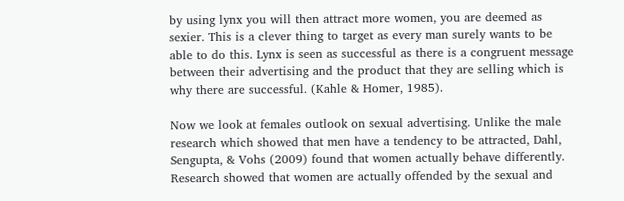by using lynx you will then attract more women, you are deemed as sexier. This is a clever thing to target as every man surely wants to be able to do this. Lynx is seen as successful as there is a congruent message between their advertising and the product that they are selling which is why there are successful. (Kahle & Homer, 1985).

Now we look at females outlook on sexual advertising. Unlike the male research which showed that men have a tendency to be attracted, Dahl, Sengupta, & Vohs (2009) found that women actually behave differently. Research showed that women are actually offended by the sexual and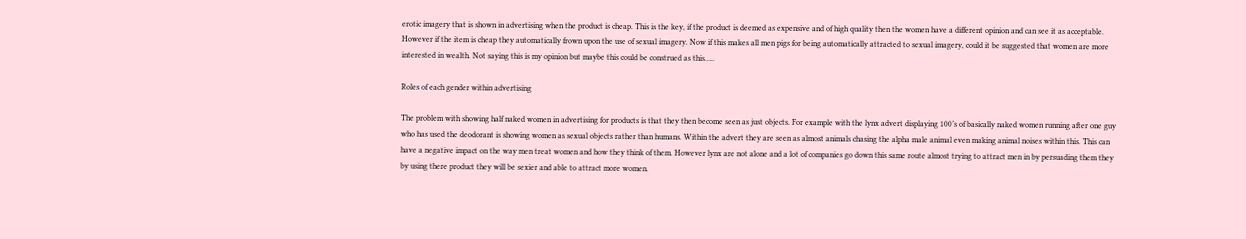erotic imagery that is shown in advertising when the product is cheap. This is the key, if the product is deemed as expensive and of high quality then the women have a different opinion and can see it as acceptable. However if the item is cheap they automatically frown upon the use of sexual imagery. Now if this makes all men pigs for being automatically attracted to sexual imagery, could it be suggested that women are more interested in wealth. Not saying this is my opinion but maybe this could be construed as this…..

Roles of each gender within advertising

The problem with showing half naked women in advertising for products is that they then become seen as just objects. For example with the lynx advert displaying 100’s of basically naked women running after one guy who has used the deodorant is showing women as sexual objects rather than humans. Within the advert they are seen as almost animals chasing the alpha male animal even making animal noises within this. This can have a negative impact on the way men treat women and how they think of them. However lynx are not alone and a lot of companies go down this same route almost trying to attract men in by persuading them they by using there product they will be sexier and able to attract more women.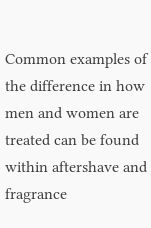Common examples of the difference in how men and women are treated can be found within aftershave and fragrance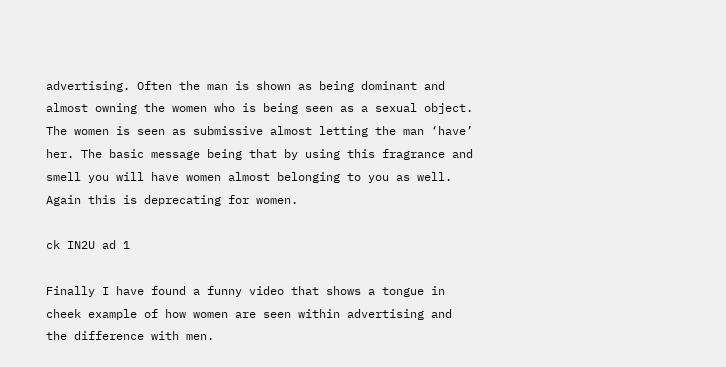advertising. Often the man is shown as being dominant and almost owning the women who is being seen as a sexual object. The women is seen as submissive almost letting the man ‘have’ her. The basic message being that by using this fragrance and smell you will have women almost belonging to you as well. Again this is deprecating for women.

ck IN2U ad 1

Finally I have found a funny video that shows a tongue in cheek example of how women are seen within advertising and the difference with men.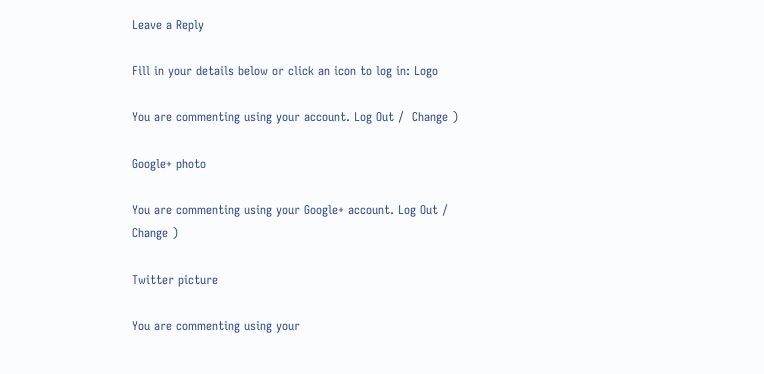Leave a Reply

Fill in your details below or click an icon to log in: Logo

You are commenting using your account. Log Out /  Change )

Google+ photo

You are commenting using your Google+ account. Log Out /  Change )

Twitter picture

You are commenting using your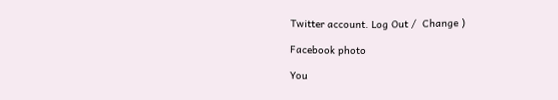Twitter account. Log Out /  Change )

Facebook photo

You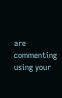are commenting using your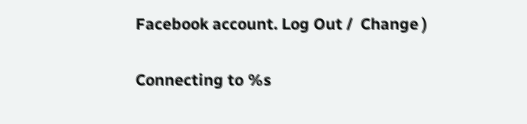Facebook account. Log Out /  Change )

Connecting to %s